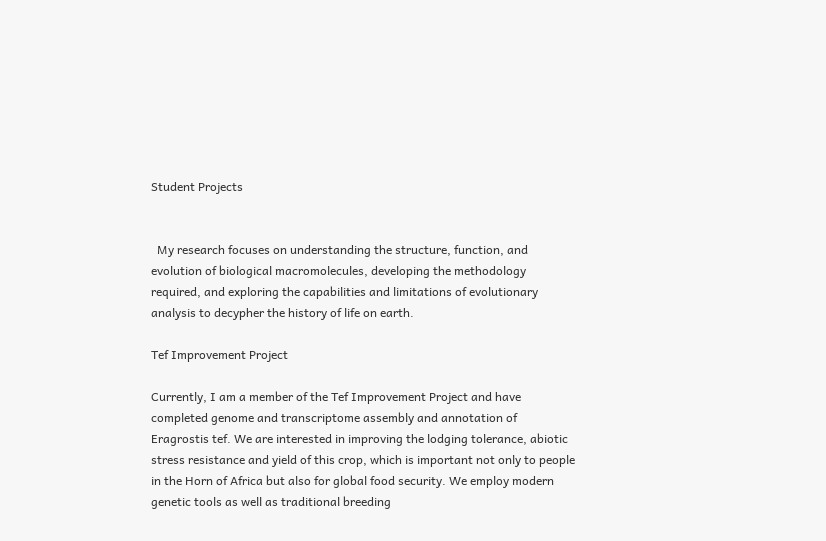Student Projects


  My research focuses on understanding the structure, function, and evolution of biological macromolecules, developing the methodology required, and exploring the capabilities and limitations of evolutionary analysis to decypher the history of life on earth.

Tef Improvement Project

Currently, I am a member of the Tef Improvement Project and have completed genome and transcriptome assembly and annotation of Eragrostis tef. We are interested in improving the lodging tolerance, abiotic stress resistance and yield of this crop, which is important not only to people in the Horn of Africa but also for global food security. We employ modern genetic tools as well as traditional breeding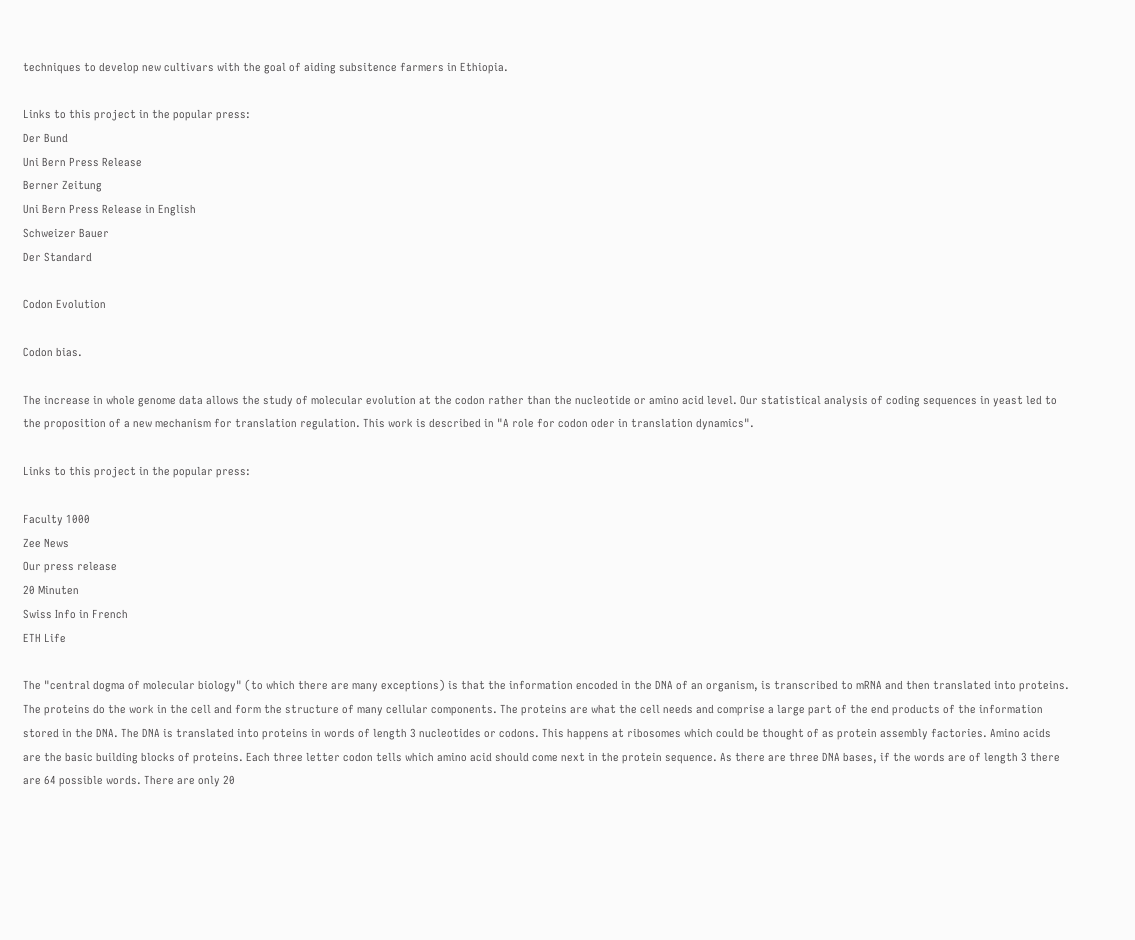techniques to develop new cultivars with the goal of aiding subsitence farmers in Ethiopia.

Links to this project in the popular press:
Der Bund
Uni Bern Press Release
Berner Zeitung
Uni Bern Press Release in English
Schweizer Bauer
Der Standard

Codon Evolution

Codon bias.

The increase in whole genome data allows the study of molecular evolution at the codon rather than the nucleotide or amino acid level. Our statistical analysis of coding sequences in yeast led to the proposition of a new mechanism for translation regulation. This work is described in "A role for codon oder in translation dynamics".

Links to this project in the popular press:

Faculty 1000
Zee News
Our press release
20 Minuten
Swiss Info in French
ETH Life

The "central dogma of molecular biology" (to which there are many exceptions) is that the information encoded in the DNA of an organism, is transcribed to mRNA and then translated into proteins. The proteins do the work in the cell and form the structure of many cellular components. The proteins are what the cell needs and comprise a large part of the end products of the information stored in the DNA. The DNA is translated into proteins in words of length 3 nucleotides or codons. This happens at ribosomes which could be thought of as protein assembly factories. Amino acids are the basic building blocks of proteins. Each three letter codon tells which amino acid should come next in the protein sequence. As there are three DNA bases, if the words are of length 3 there are 64 possible words. There are only 20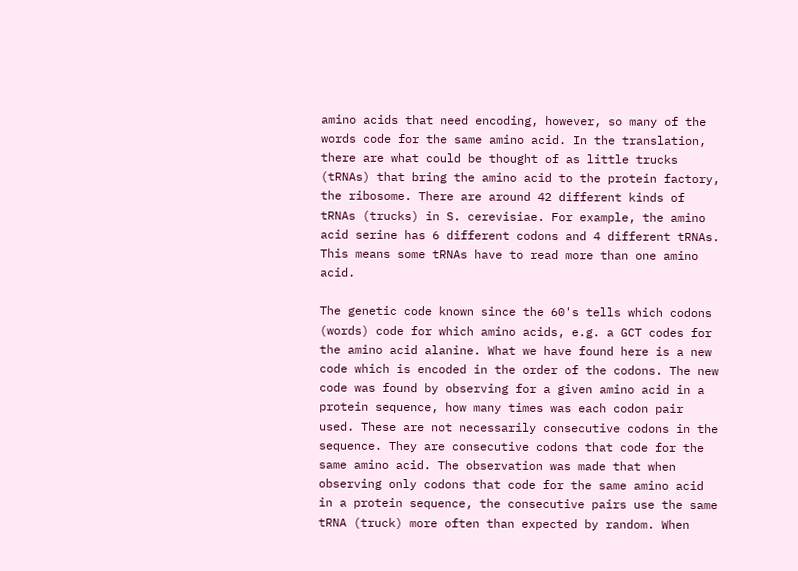amino acids that need encoding, however, so many of the words code for the same amino acid. In the translation, there are what could be thought of as little trucks (tRNAs) that bring the amino acid to the protein factory, the ribosome. There are around 42 different kinds of tRNAs (trucks) in S. cerevisiae. For example, the amino acid serine has 6 different codons and 4 different tRNAs. This means some tRNAs have to read more than one amino acid.

The genetic code known since the 60's tells which codons (words) code for which amino acids, e.g. a GCT codes for the amino acid alanine. What we have found here is a new code which is encoded in the order of the codons. The new code was found by observing for a given amino acid in a protein sequence, how many times was each codon pair used. These are not necessarily consecutive codons in the sequence. They are consecutive codons that code for the same amino acid. The observation was made that when observing only codons that code for the same amino acid in a protein sequence, the consecutive pairs use the same tRNA (truck) more often than expected by random. When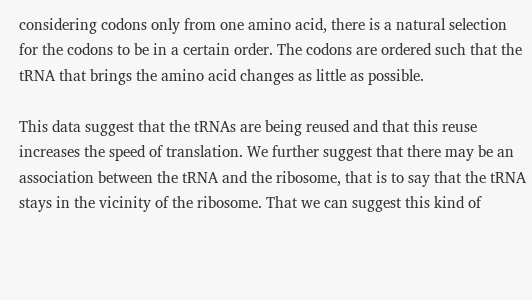considering codons only from one amino acid, there is a natural selection for the codons to be in a certain order. The codons are ordered such that the tRNA that brings the amino acid changes as little as possible.

This data suggest that the tRNAs are being reused and that this reuse increases the speed of translation. We further suggest that there may be an association between the tRNA and the ribosome, that is to say that the tRNA stays in the vicinity of the ribosome. That we can suggest this kind of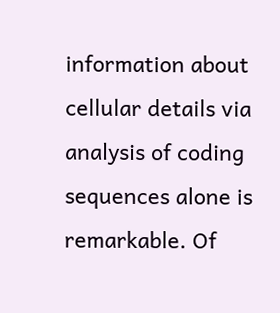information about cellular details via analysis of coding sequences alone is remarkable. Of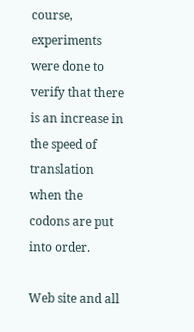course, experiments were done to verify that there is an increase in the speed of translation when the codons are put into order.

Web site and all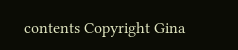contents Copyright Gina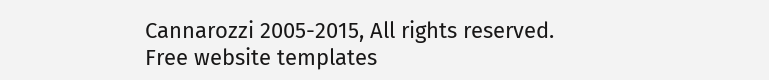Cannarozzi 2005-2015, All rights reserved.
Free website templates